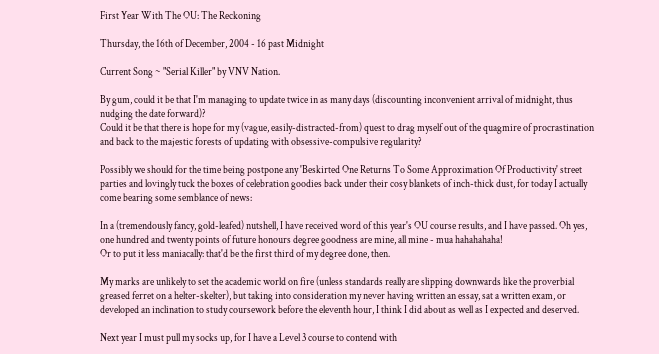First Year With The OU: The Reckoning

Thursday, the 16th of December, 2004 - 16 past Midnight

Current Song ~ "Serial Killer" by VNV Nation.

By gum, could it be that I'm managing to update twice in as many days (discounting inconvenient arrival of midnight, thus nudging the date forward)?
Could it be that there is hope for my (vague, easily-distracted-from) quest to drag myself out of the quagmire of procrastination and back to the majestic forests of updating with obsessive-compulsive regularity?

Possibly we should for the time being postpone any 'Beskirted One Returns To Some Approximation Of Productivity' street parties and lovingly tuck the boxes of celebration goodies back under their cosy blankets of inch-thick dust, for today I actually come bearing some semblance of news:

In a (tremendously fancy, gold-leafed) nutshell, I have received word of this year's OU course results, and I have passed. Oh yes, one hundred and twenty points of future honours degree goodness are mine, all mine - mua hahahahaha!
Or to put it less maniacally: that'd be the first third of my degree done, then.

My marks are unlikely to set the academic world on fire (unless standards really are slipping downwards like the proverbial greased ferret on a helter-skelter), but taking into consideration my never having written an essay, sat a written exam, or developed an inclination to study coursework before the eleventh hour, I think I did about as well as I expected and deserved.

Next year I must pull my socks up, for I have a Level 3 course to contend with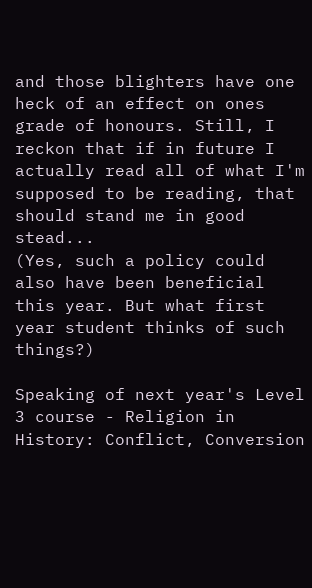and those blighters have one heck of an effect on ones grade of honours. Still, I reckon that if in future I actually read all of what I'm supposed to be reading, that should stand me in good stead...
(Yes, such a policy could also have been beneficial this year. But what first year student thinks of such things?)

Speaking of next year's Level 3 course - Religion in History: Conflict, Conversion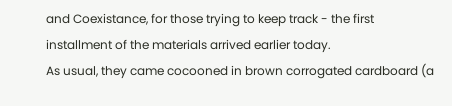and Coexistance, for those trying to keep track - the first installment of the materials arrived earlier today.
As usual, they came cocooned in brown corrogated cardboard (a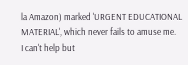la Amazon) marked 'URGENT EDUCATIONAL MATERIAL', which never fails to amuse me.
I can't help but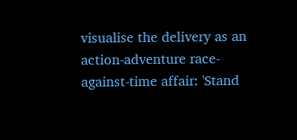visualise the delivery as an action-adventure race-against-time affair: 'Stand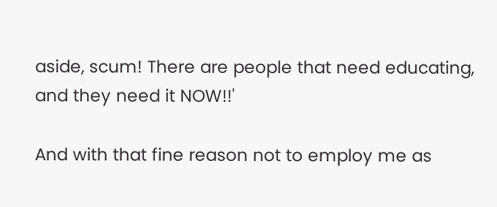aside, scum! There are people that need educating, and they need it NOW!!'

And with that fine reason not to employ me as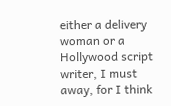either a delivery woman or a Hollywood script writer, I must away, for I think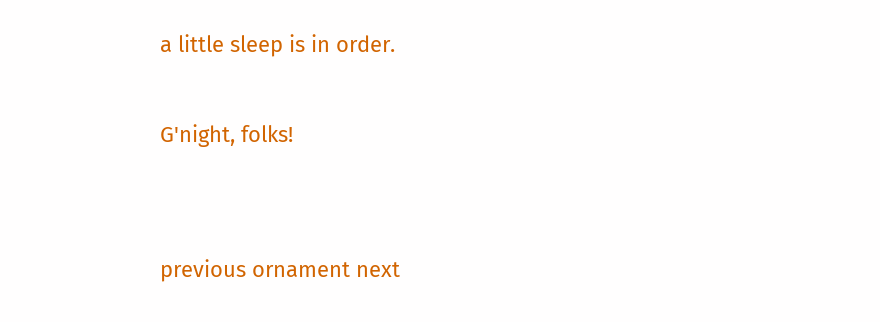a little sleep is in order.

G'night, folks!


previous ornament next